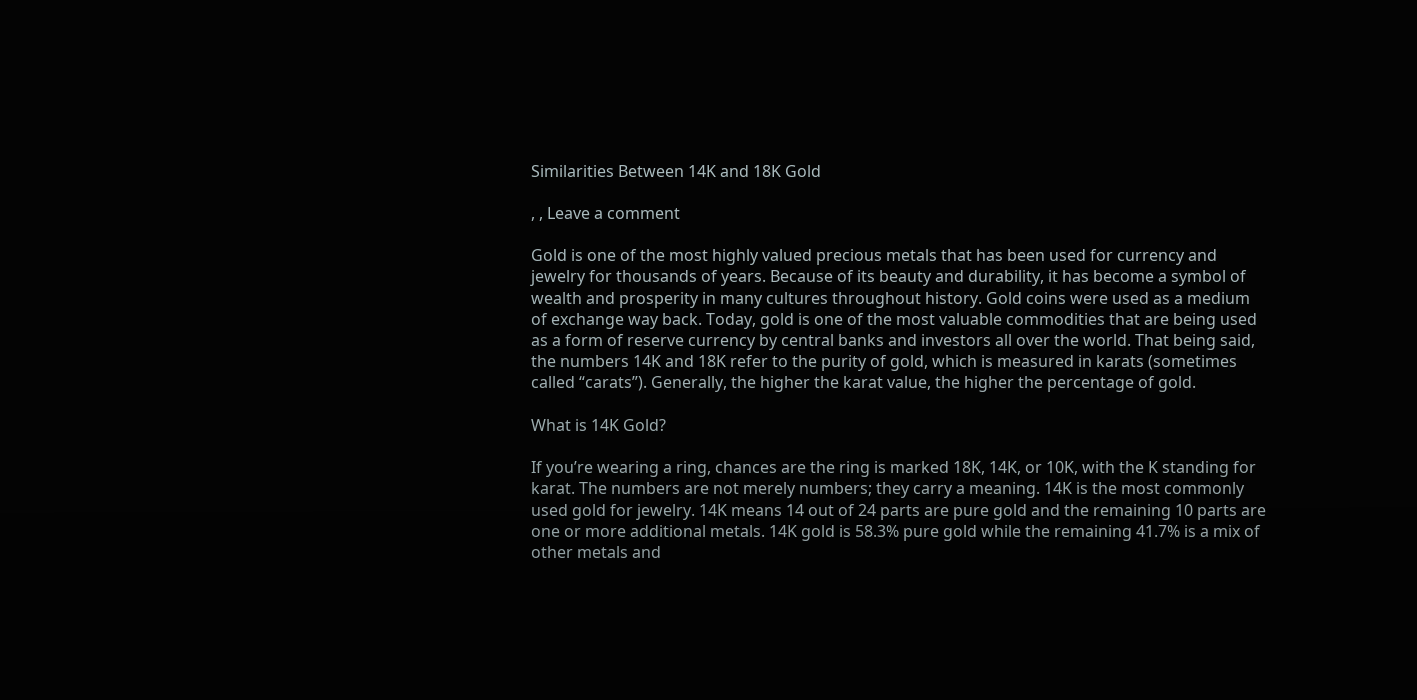Similarities Between 14K and 18K Gold

, , Leave a comment

Gold is one of the most highly valued precious metals that has been used for currency and jewelry for thousands of years. Because of its beauty and durability, it has become a symbol of wealth and prosperity in many cultures throughout history. Gold coins were used as a medium of exchange way back. Today, gold is one of the most valuable commodities that are being used as a form of reserve currency by central banks and investors all over the world. That being said, the numbers 14K and 18K refer to the purity of gold, which is measured in karats (sometimes called “carats”). Generally, the higher the karat value, the higher the percentage of gold.

What is 14K Gold?

If you’re wearing a ring, chances are the ring is marked 18K, 14K, or 10K, with the K standing for karat. The numbers are not merely numbers; they carry a meaning. 14K is the most commonly used gold for jewelry. 14K means 14 out of 24 parts are pure gold and the remaining 10 parts are one or more additional metals. 14K gold is 58.3% pure gold while the remaining 41.7% is a mix of other metals and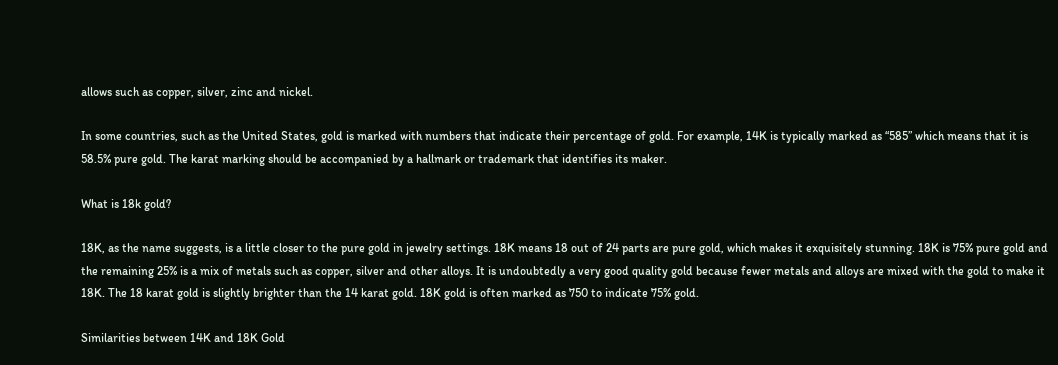allows such as copper, silver, zinc and nickel.

In some countries, such as the United States, gold is marked with numbers that indicate their percentage of gold. For example, 14K is typically marked as “585” which means that it is 58.5% pure gold. The karat marking should be accompanied by a hallmark or trademark that identifies its maker.

What is 18k gold?

18K, as the name suggests, is a little closer to the pure gold in jewelry settings. 18K means 18 out of 24 parts are pure gold, which makes it exquisitely stunning. 18K is 75% pure gold and the remaining 25% is a mix of metals such as copper, silver and other alloys. It is undoubtedly a very good quality gold because fewer metals and alloys are mixed with the gold to make it 18K. The 18 karat gold is slightly brighter than the 14 karat gold. 18K gold is often marked as 750 to indicate 75% gold.

Similarities between 14K and 18K Gold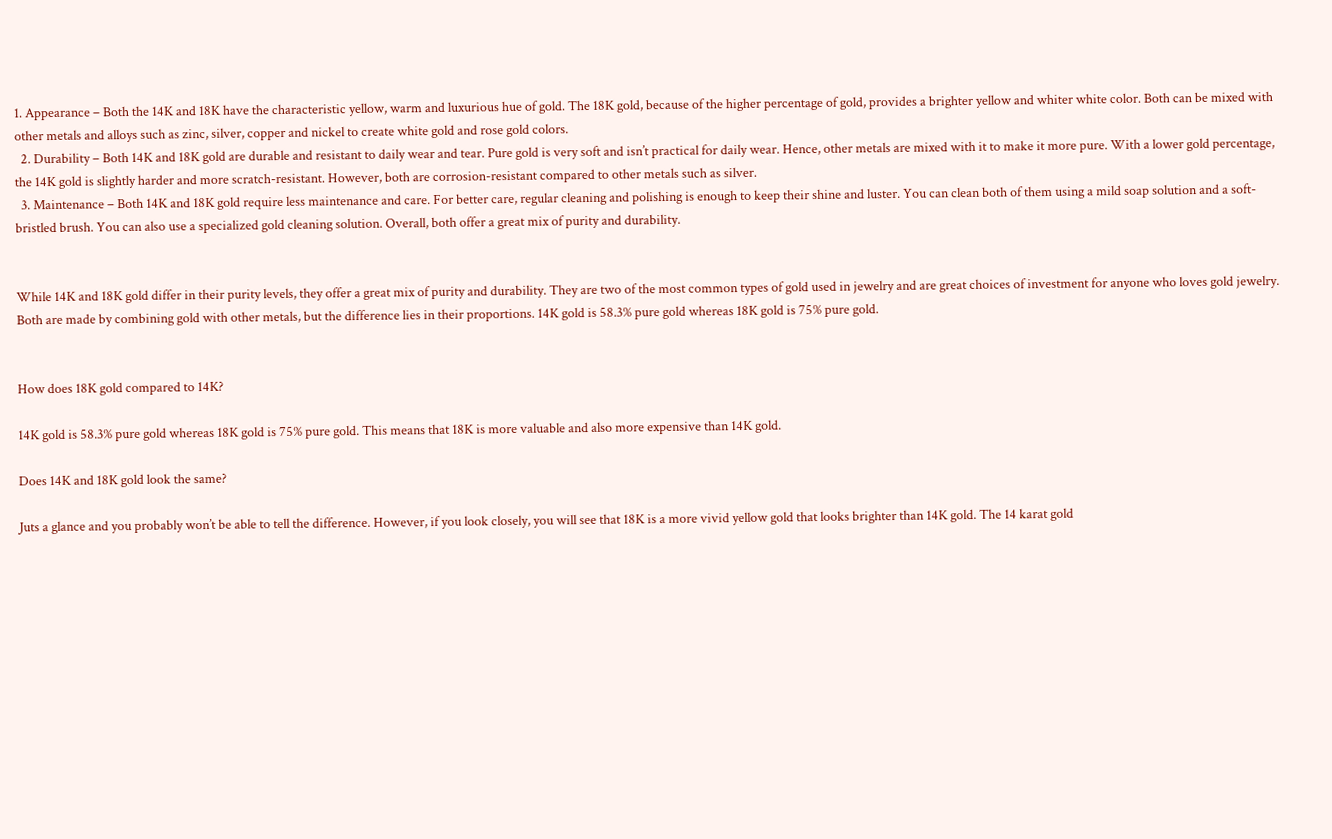1. Appearance – Both the 14K and 18K have the characteristic yellow, warm and luxurious hue of gold. The 18K gold, because of the higher percentage of gold, provides a brighter yellow and whiter white color. Both can be mixed with other metals and alloys such as zinc, silver, copper and nickel to create white gold and rose gold colors.
  2. Durability – Both 14K and 18K gold are durable and resistant to daily wear and tear. Pure gold is very soft and isn’t practical for daily wear. Hence, other metals are mixed with it to make it more pure. With a lower gold percentage, the 14K gold is slightly harder and more scratch-resistant. However, both are corrosion-resistant compared to other metals such as silver.
  3. Maintenance – Both 14K and 18K gold require less maintenance and care. For better care, regular cleaning and polishing is enough to keep their shine and luster. You can clean both of them using a mild soap solution and a soft-bristled brush. You can also use a specialized gold cleaning solution. Overall, both offer a great mix of purity and durability.


While 14K and 18K gold differ in their purity levels, they offer a great mix of purity and durability. They are two of the most common types of gold used in jewelry and are great choices of investment for anyone who loves gold jewelry. Both are made by combining gold with other metals, but the difference lies in their proportions. 14K gold is 58.3% pure gold whereas 18K gold is 75% pure gold.


How does 18K gold compared to 14K?

14K gold is 58.3% pure gold whereas 18K gold is 75% pure gold. This means that 18K is more valuable and also more expensive than 14K gold.

Does 14K and 18K gold look the same?

Juts a glance and you probably won’t be able to tell the difference. However, if you look closely, you will see that 18K is a more vivid yellow gold that looks brighter than 14K gold. The 14 karat gold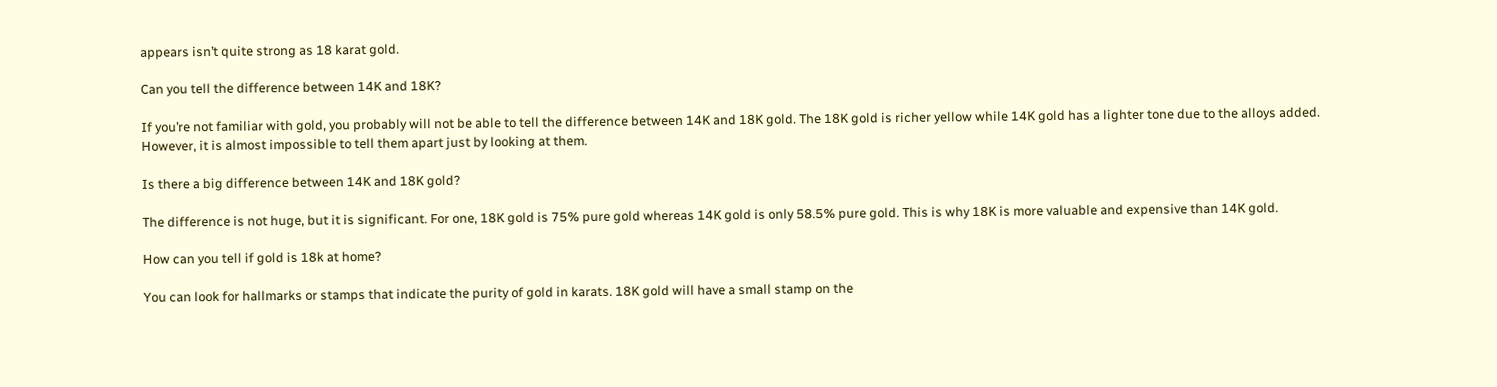appears isn’t quite strong as 18 karat gold.

Can you tell the difference between 14K and 18K?

If you’re not familiar with gold, you probably will not be able to tell the difference between 14K and 18K gold. The 18K gold is richer yellow while 14K gold has a lighter tone due to the alloys added. However, it is almost impossible to tell them apart just by looking at them.

Is there a big difference between 14K and 18K gold?

The difference is not huge, but it is significant. For one, 18K gold is 75% pure gold whereas 14K gold is only 58.5% pure gold. This is why 18K is more valuable and expensive than 14K gold.

How can you tell if gold is 18k at home?

You can look for hallmarks or stamps that indicate the purity of gold in karats. 18K gold will have a small stamp on the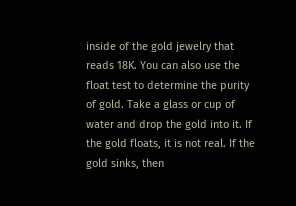inside of the gold jewelry that reads 18K. You can also use the float test to determine the purity of gold. Take a glass or cup of water and drop the gold into it. If the gold floats, it is not real. If the gold sinks, then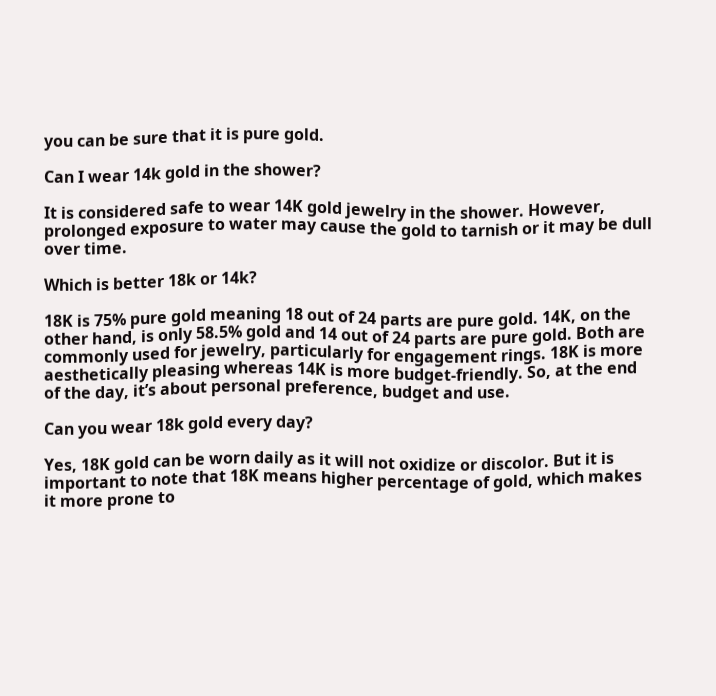you can be sure that it is pure gold.

Can I wear 14k gold in the shower?

It is considered safe to wear 14K gold jewelry in the shower. However, prolonged exposure to water may cause the gold to tarnish or it may be dull over time.

Which is better 18k or 14k?

18K is 75% pure gold meaning 18 out of 24 parts are pure gold. 14K, on the other hand, is only 58.5% gold and 14 out of 24 parts are pure gold. Both are commonly used for jewelry, particularly for engagement rings. 18K is more aesthetically pleasing whereas 14K is more budget-friendly. So, at the end of the day, it’s about personal preference, budget and use.

Can you wear 18k gold every day?

Yes, 18K gold can be worn daily as it will not oxidize or discolor. But it is important to note that 18K means higher percentage of gold, which makes it more prone to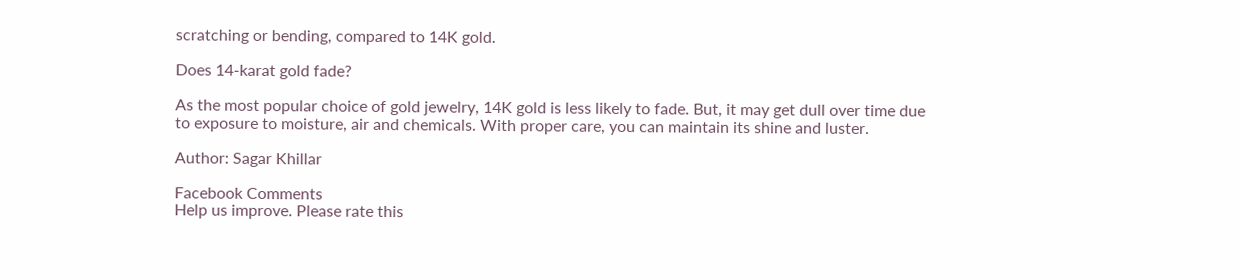scratching or bending, compared to 14K gold.

Does 14-karat gold fade?

As the most popular choice of gold jewelry, 14K gold is less likely to fade. But, it may get dull over time due to exposure to moisture, air and chemicals. With proper care, you can maintain its shine and luster.

Author: Sagar Khillar

Facebook Comments
Help us improve. Please rate this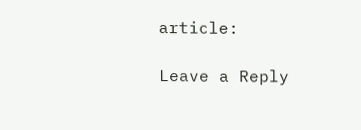article:

Leave a Reply